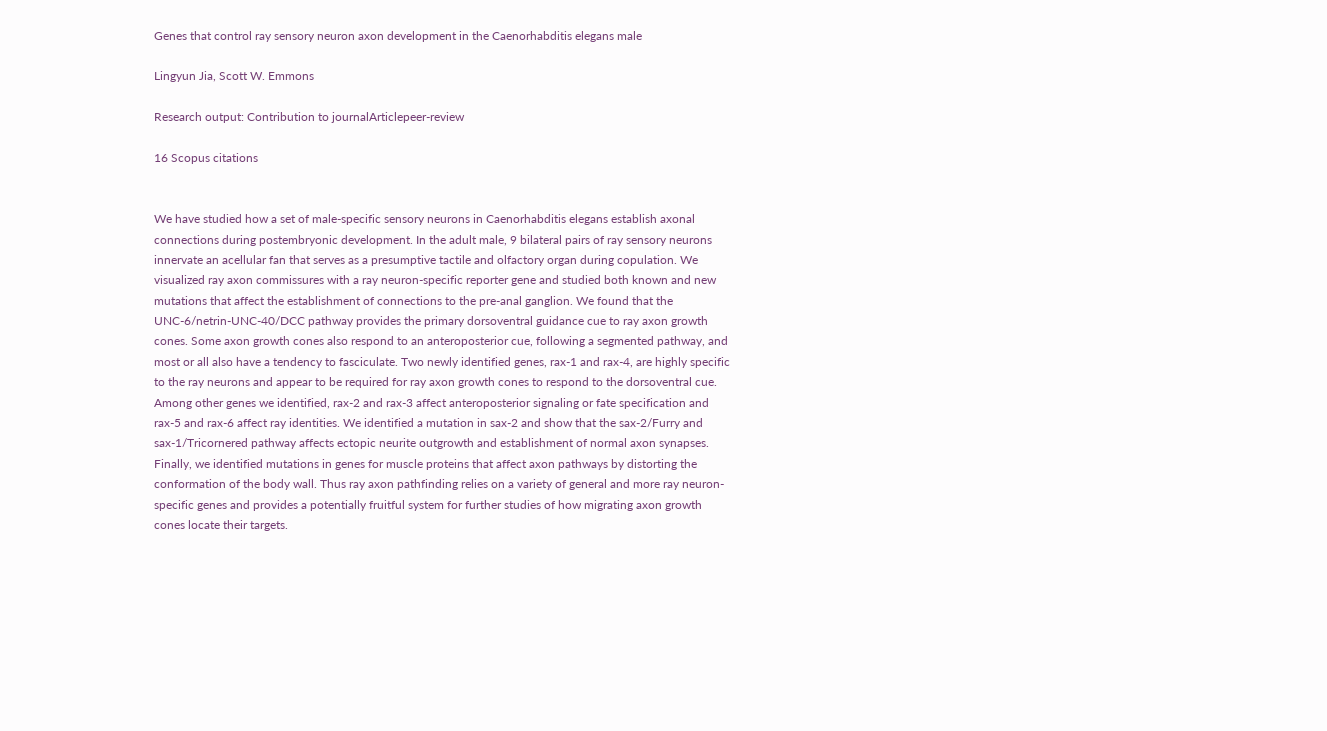Genes that control ray sensory neuron axon development in the Caenorhabditis elegans male

Lingyun Jia, Scott W. Emmons

Research output: Contribution to journalArticlepeer-review

16 Scopus citations


We have studied how a set of male-specific sensory neurons in Caenorhabditis elegans establish axonal connections during postembryonic development. In the adult male, 9 bilateral pairs of ray sensory neurons innervate an acellular fan that serves as a presumptive tactile and olfactory organ during copulation. We visualized ray axon commissures with a ray neuron-specific reporter gene and studied both known and new mutations that affect the establishment of connections to the pre-anal ganglion. We found that the UNC-6/netrin-UNC-40/DCC pathway provides the primary dorsoventral guidance cue to ray axon growth cones. Some axon growth cones also respond to an anteroposterior cue, following a segmented pathway, and most or all also have a tendency to fasciculate. Two newly identified genes, rax-1 and rax-4, are highly specific to the ray neurons and appear to be required for ray axon growth cones to respond to the dorsoventral cue. Among other genes we identified, rax-2 and rax-3 affect anteroposterior signaling or fate specification and rax-5 and rax-6 affect ray identities. We identified a mutation in sax-2 and show that the sax-2/Furry and sax-1/Tricornered pathway affects ectopic neurite outgrowth and establishment of normal axon synapses. Finally, we identified mutations in genes for muscle proteins that affect axon pathways by distorting the conformation of the body wall. Thus ray axon pathfinding relies on a variety of general and more ray neuron-specific genes and provides a potentially fruitful system for further studies of how migrating axon growth cones locate their targets.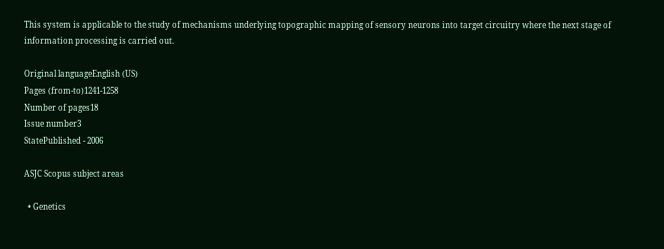This system is applicable to the study of mechanisms underlying topographic mapping of sensory neurons into target circuitry where the next stage of information processing is carried out.

Original languageEnglish (US)
Pages (from-to)1241-1258
Number of pages18
Issue number3
StatePublished - 2006

ASJC Scopus subject areas

  • Genetics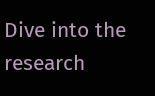Dive into the research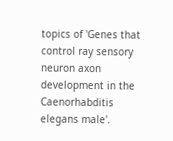topics of 'Genes that control ray sensory neuron axon development in the Caenorhabditis elegans male'.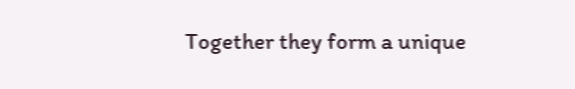Together they form a unique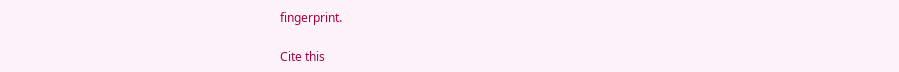fingerprint.

Cite this